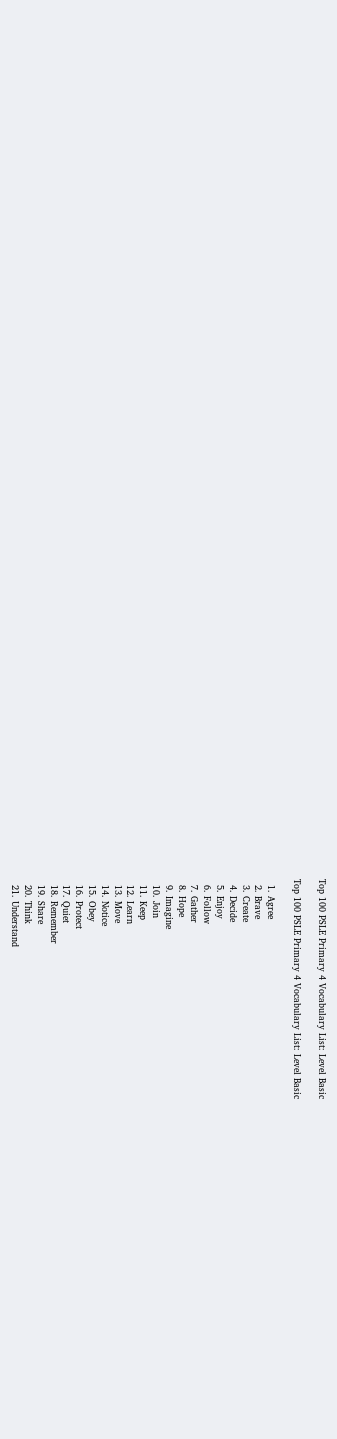Top 100 PSLE Primary 4 Vocabulary List: Level Basic

Top 100 PSLE Primary 4 Vocabulary List: Level Basic

  1. Agree
  2. Brave
  3. Create
  4. Decide
  5. Enjoy
  6. Follow
  7. Gather
  8. Hope
  9. Imagine
  10. Join
  11. Keep
  12. Learn
  13. Move
  14. Notice
  15. Obey
  16. Protect
  17. Quiet
  18. Remember
  19. Share
  20. Think
  21. Understand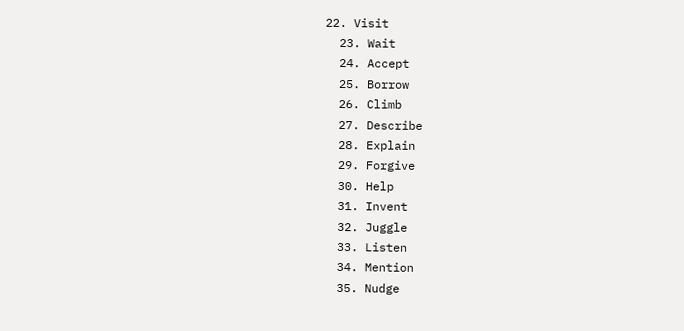22. Visit
  23. Wait
  24. Accept
  25. Borrow
  26. Climb
  27. Describe
  28. Explain
  29. Forgive
  30. Help
  31. Invent
  32. Juggle
  33. Listen
  34. Mention
  35. Nudge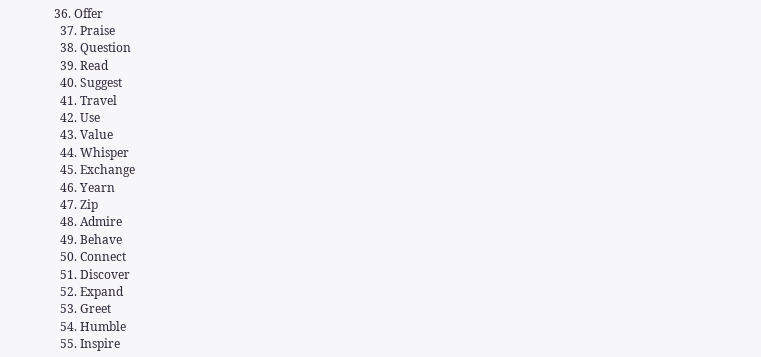36. Offer
  37. Praise
  38. Question
  39. Read
  40. Suggest
  41. Travel
  42. Use
  43. Value
  44. Whisper
  45. Exchange
  46. Yearn
  47. Zip
  48. Admire
  49. Behave
  50. Connect
  51. Discover
  52. Expand
  53. Greet
  54. Humble
  55. Inspire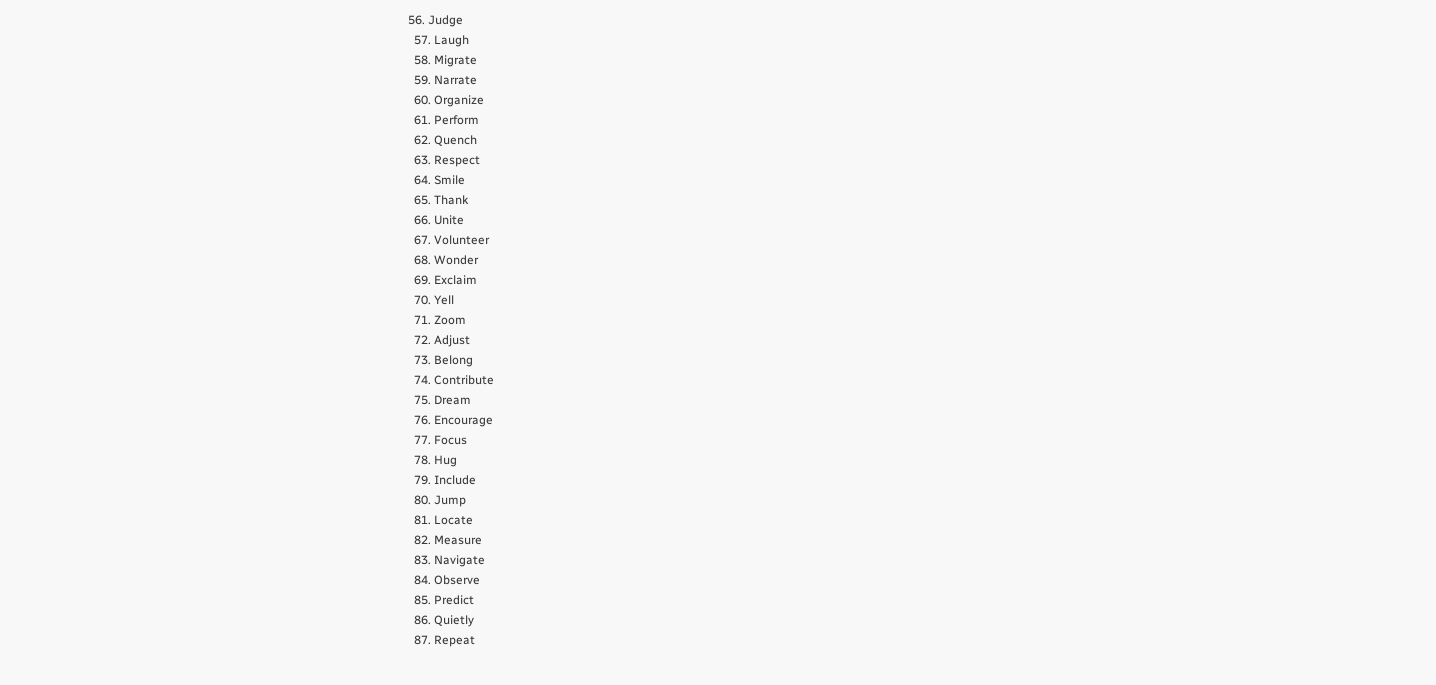56. Judge
  57. Laugh
  58. Migrate
  59. Narrate
  60. Organize
  61. Perform
  62. Quench
  63. Respect
  64. Smile
  65. Thank
  66. Unite
  67. Volunteer
  68. Wonder
  69. Exclaim
  70. Yell
  71. Zoom
  72. Adjust
  73. Belong
  74. Contribute
  75. Dream
  76. Encourage
  77. Focus
  78. Hug
  79. Include
  80. Jump
  81. Locate
  82. Measure
  83. Navigate
  84. Observe
  85. Predict
  86. Quietly
  87. Repeat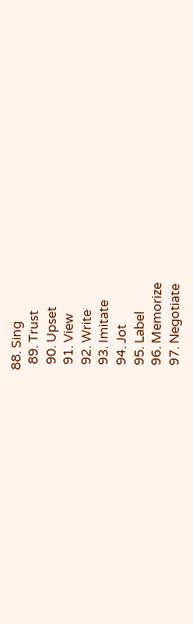88. Sing
  89. Trust
  90. Upset
  91. View
  92. Write
  93. Imitate
  94. Jot
  95. Label
  96. Memorize
  97. Negotiate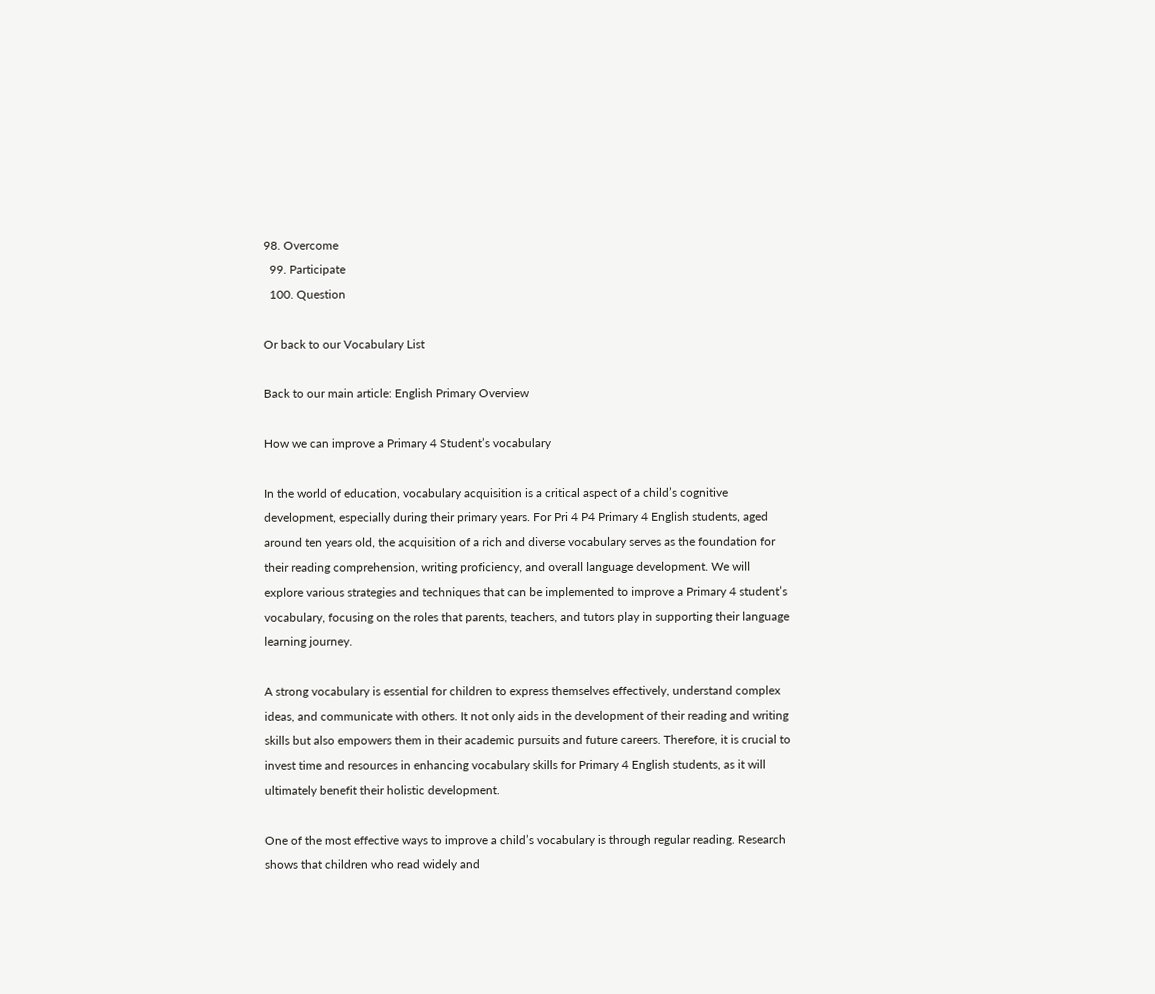98. Overcome
  99. Participate
  100. Question

Or back to our Vocabulary List

Back to our main article: English Primary Overview

How we can improve a Primary 4 Student’s vocabulary

In the world of education, vocabulary acquisition is a critical aspect of a child’s cognitive development, especially during their primary years. For Pri 4 P4 Primary 4 English students, aged around ten years old, the acquisition of a rich and diverse vocabulary serves as the foundation for their reading comprehension, writing proficiency, and overall language development. We will explore various strategies and techniques that can be implemented to improve a Primary 4 student’s vocabulary, focusing on the roles that parents, teachers, and tutors play in supporting their language learning journey.

A strong vocabulary is essential for children to express themselves effectively, understand complex ideas, and communicate with others. It not only aids in the development of their reading and writing skills but also empowers them in their academic pursuits and future careers. Therefore, it is crucial to invest time and resources in enhancing vocabulary skills for Primary 4 English students, as it will ultimately benefit their holistic development.

One of the most effective ways to improve a child’s vocabulary is through regular reading. Research shows that children who read widely and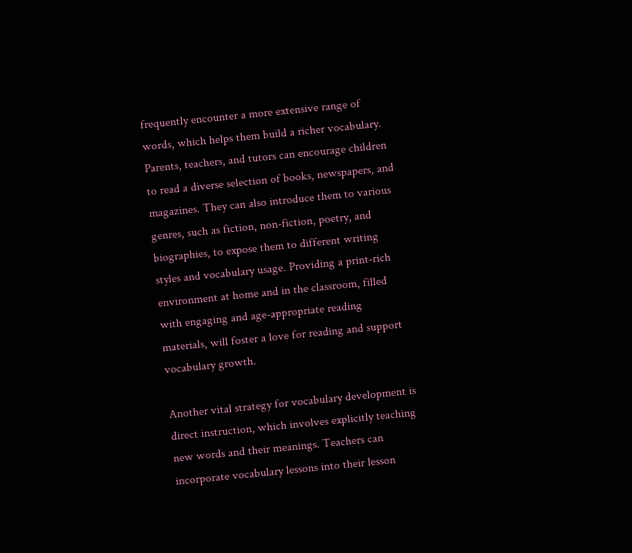frequently encounter a more extensive range of words, which helps them build a richer vocabulary. Parents, teachers, and tutors can encourage children to read a diverse selection of books, newspapers, and magazines. They can also introduce them to various genres, such as fiction, non-fiction, poetry, and biographies, to expose them to different writing styles and vocabulary usage. Providing a print-rich environment at home and in the classroom, filled with engaging and age-appropriate reading materials, will foster a love for reading and support vocabulary growth.

Another vital strategy for vocabulary development is direct instruction, which involves explicitly teaching new words and their meanings. Teachers can incorporate vocabulary lessons into their lesson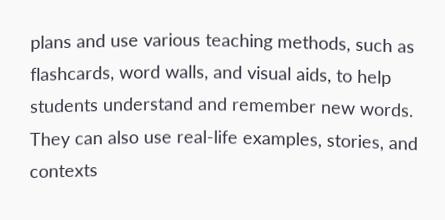plans and use various teaching methods, such as flashcards, word walls, and visual aids, to help students understand and remember new words. They can also use real-life examples, stories, and contexts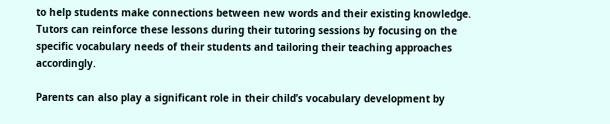to help students make connections between new words and their existing knowledge. Tutors can reinforce these lessons during their tutoring sessions by focusing on the specific vocabulary needs of their students and tailoring their teaching approaches accordingly.

Parents can also play a significant role in their child’s vocabulary development by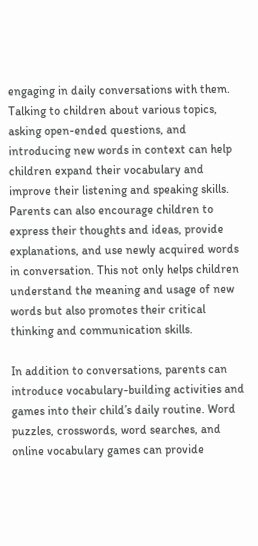engaging in daily conversations with them. Talking to children about various topics, asking open-ended questions, and introducing new words in context can help children expand their vocabulary and improve their listening and speaking skills. Parents can also encourage children to express their thoughts and ideas, provide explanations, and use newly acquired words in conversation. This not only helps children understand the meaning and usage of new words but also promotes their critical thinking and communication skills.

In addition to conversations, parents can introduce vocabulary-building activities and games into their child’s daily routine. Word puzzles, crosswords, word searches, and online vocabulary games can provide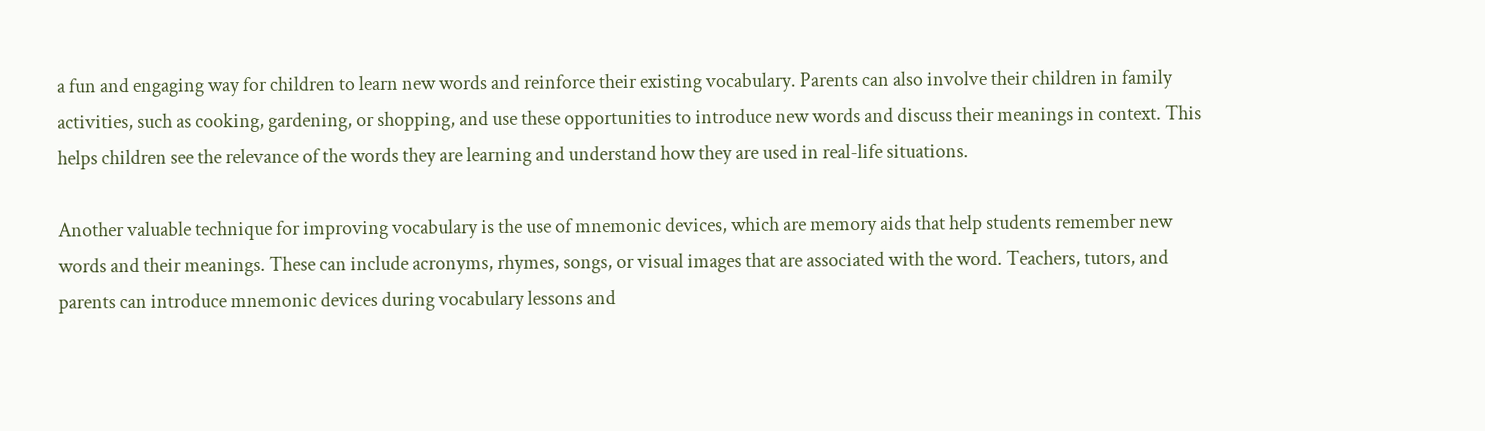a fun and engaging way for children to learn new words and reinforce their existing vocabulary. Parents can also involve their children in family activities, such as cooking, gardening, or shopping, and use these opportunities to introduce new words and discuss their meanings in context. This helps children see the relevance of the words they are learning and understand how they are used in real-life situations.

Another valuable technique for improving vocabulary is the use of mnemonic devices, which are memory aids that help students remember new words and their meanings. These can include acronyms, rhymes, songs, or visual images that are associated with the word. Teachers, tutors, and parents can introduce mnemonic devices during vocabulary lessons and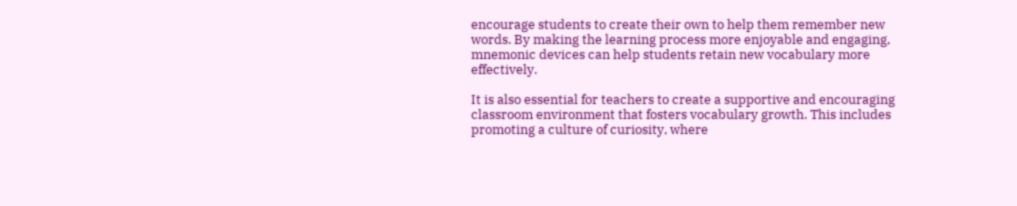encourage students to create their own to help them remember new words. By making the learning process more enjoyable and engaging, mnemonic devices can help students retain new vocabulary more effectively.

It is also essential for teachers to create a supportive and encouraging classroom environment that fosters vocabulary growth. This includes promoting a culture of curiosity, where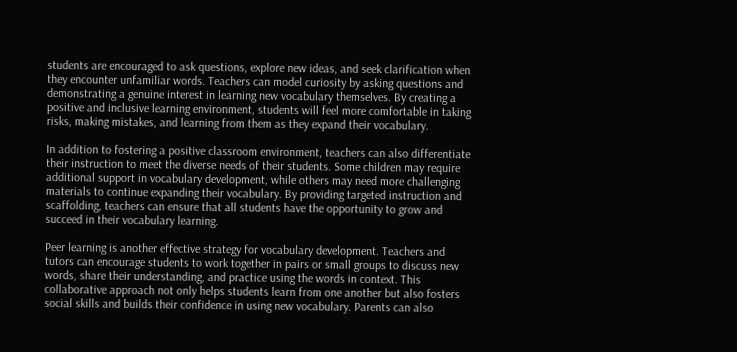students are encouraged to ask questions, explore new ideas, and seek clarification when they encounter unfamiliar words. Teachers can model curiosity by asking questions and demonstrating a genuine interest in learning new vocabulary themselves. By creating a positive and inclusive learning environment, students will feel more comfortable in taking risks, making mistakes, and learning from them as they expand their vocabulary.

In addition to fostering a positive classroom environment, teachers can also differentiate their instruction to meet the diverse needs of their students. Some children may require additional support in vocabulary development, while others may need more challenging materials to continue expanding their vocabulary. By providing targeted instruction and scaffolding, teachers can ensure that all students have the opportunity to grow and succeed in their vocabulary learning.

Peer learning is another effective strategy for vocabulary development. Teachers and tutors can encourage students to work together in pairs or small groups to discuss new words, share their understanding, and practice using the words in context. This collaborative approach not only helps students learn from one another but also fosters social skills and builds their confidence in using new vocabulary. Parents can also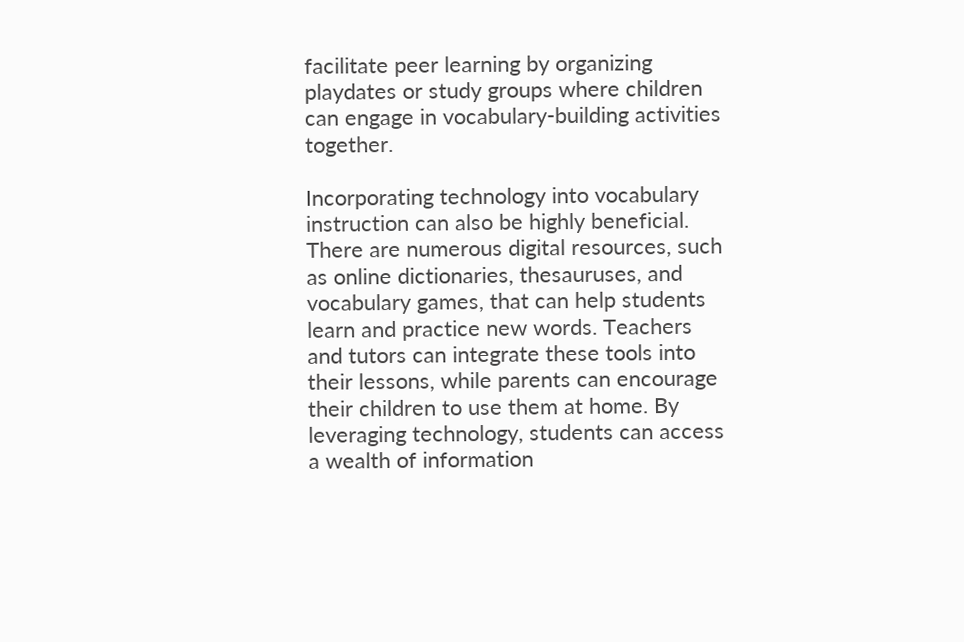facilitate peer learning by organizing playdates or study groups where children can engage in vocabulary-building activities together.

Incorporating technology into vocabulary instruction can also be highly beneficial. There are numerous digital resources, such as online dictionaries, thesauruses, and vocabulary games, that can help students learn and practice new words. Teachers and tutors can integrate these tools into their lessons, while parents can encourage their children to use them at home. By leveraging technology, students can access a wealth of information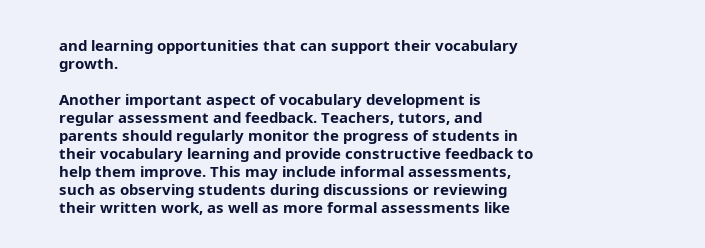and learning opportunities that can support their vocabulary growth.

Another important aspect of vocabulary development is regular assessment and feedback. Teachers, tutors, and parents should regularly monitor the progress of students in their vocabulary learning and provide constructive feedback to help them improve. This may include informal assessments, such as observing students during discussions or reviewing their written work, as well as more formal assessments like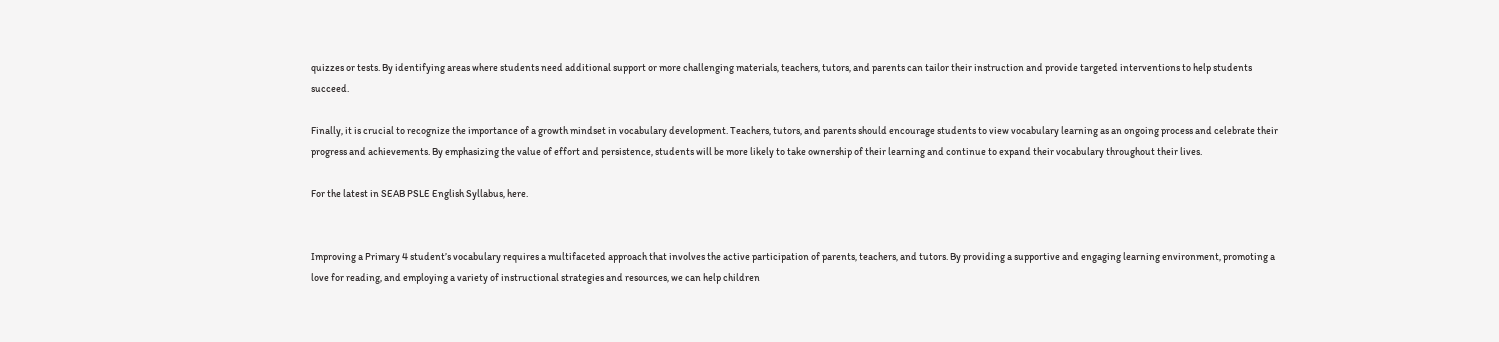quizzes or tests. By identifying areas where students need additional support or more challenging materials, teachers, tutors, and parents can tailor their instruction and provide targeted interventions to help students succeed.

Finally, it is crucial to recognize the importance of a growth mindset in vocabulary development. Teachers, tutors, and parents should encourage students to view vocabulary learning as an ongoing process and celebrate their progress and achievements. By emphasizing the value of effort and persistence, students will be more likely to take ownership of their learning and continue to expand their vocabulary throughout their lives.

For the latest in SEAB PSLE English Syllabus, here.


Improving a Primary 4 student’s vocabulary requires a multifaceted approach that involves the active participation of parents, teachers, and tutors. By providing a supportive and engaging learning environment, promoting a love for reading, and employing a variety of instructional strategies and resources, we can help children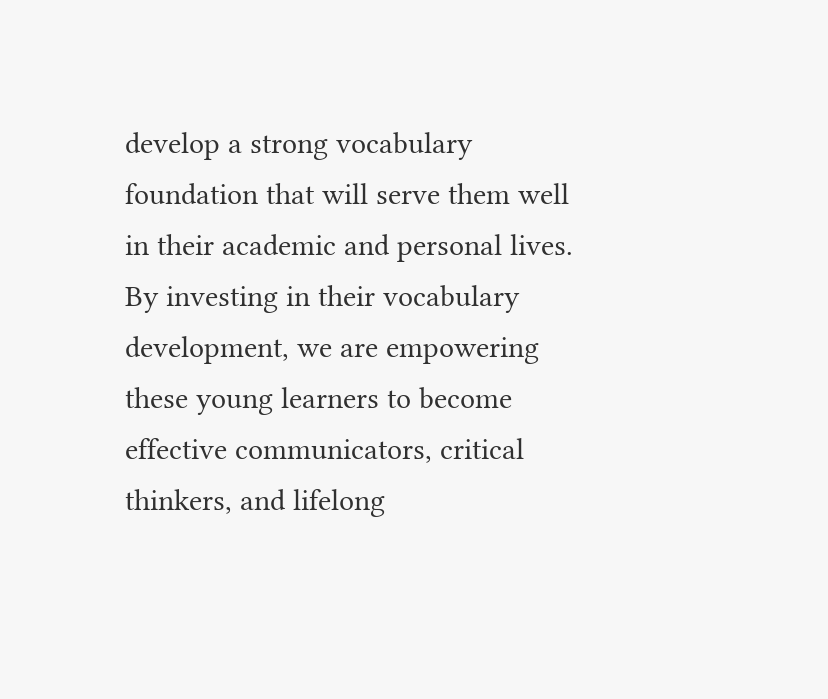develop a strong vocabulary foundation that will serve them well in their academic and personal lives. By investing in their vocabulary development, we are empowering these young learners to become effective communicators, critical thinkers, and lifelong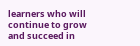learners who will continue to grow and succeed in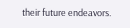their future endeavors.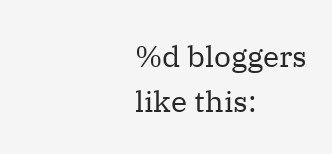%d bloggers like this: